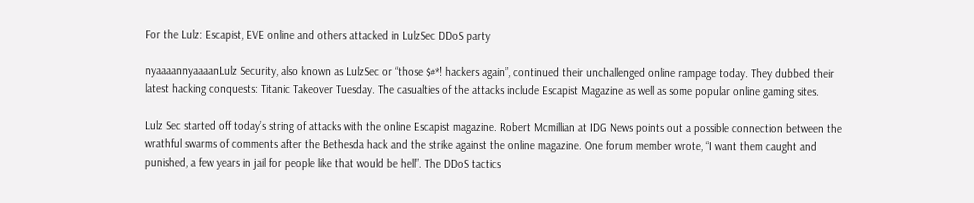For the Lulz: Escapist, EVE online and others attacked in LulzSec DDoS party

nyaaaannyaaaanLulz Security, also known as LulzSec or “those $#*! hackers again”, continued their unchallenged online rampage today. They dubbed their latest hacking conquests: Titanic Takeover Tuesday. The casualties of the attacks include Escapist Magazine as well as some popular online gaming sites.

Lulz Sec started off today’s string of attacks with the online Escapist magazine. Robert Mcmillian at IDG News points out a possible connection between the wrathful swarms of comments after the Bethesda hack and the strike against the online magazine. One forum member wrote, “I want them caught and punished, a few years in jail for people like that would be hell”. The DDoS tactics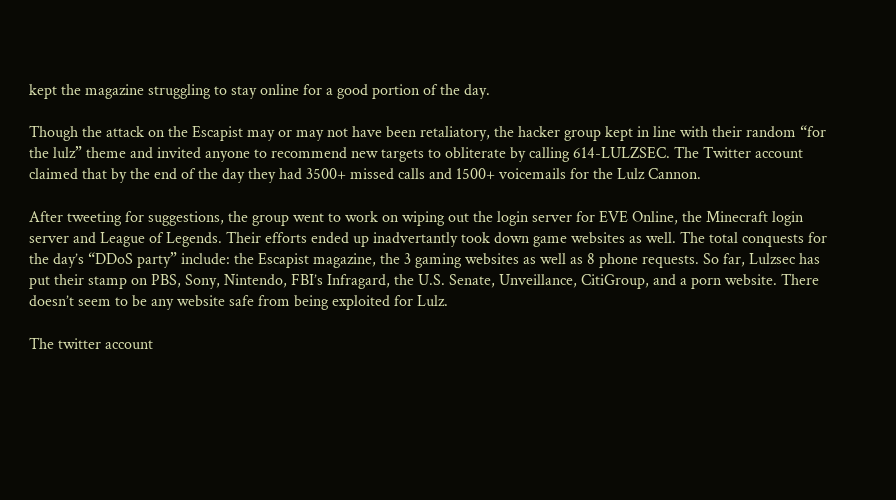kept the magazine struggling to stay online for a good portion of the day.

Though the attack on the Escapist may or may not have been retaliatory, the hacker group kept in line with their random “for the lulz” theme and invited anyone to recommend new targets to obliterate by calling 614-LULZSEC. The Twitter account claimed that by the end of the day they had 3500+ missed calls and 1500+ voicemails for the Lulz Cannon.

After tweeting for suggestions, the group went to work on wiping out the login server for EVE Online, the Minecraft login server and League of Legends. Their efforts ended up inadvertantly took down game websites as well. The total conquests for the day’s “DDoS party” include: the Escapist magazine, the 3 gaming websites as well as 8 phone requests. So far, Lulzsec has put their stamp on PBS, Sony, Nintendo, FBI’s Infragard, the U.S. Senate, Unveillance, CitiGroup, and a porn website. There doesn’t seem to be any website safe from being exploited for Lulz.

The twitter account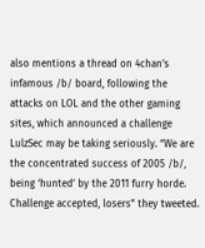also mentions a thread on 4chan’s infamous /b/ board, following the attacks on LOL and the other gaming sites, which announced a challenge LulzSec may be taking seriously. “We are the concentrated success of 2005 /b/, being ‘hunted’ by the 2011 furry horde. Challenge accepted, losers” they tweeted.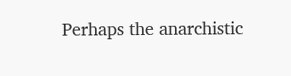Perhaps the anarchistic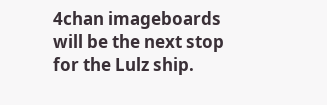4chan imageboards will be the next stop for the Lulz ship.